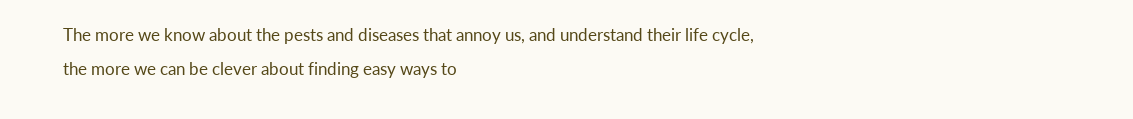The more we know about the pests and diseases that annoy us, and understand their life cycle, the more we can be clever about finding easy ways to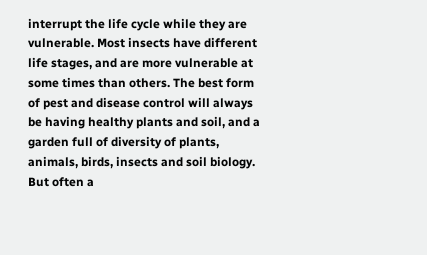interrupt the life cycle while they are vulnerable. Most insects have different life stages, and are more vulnerable at some times than others. The best form of pest and disease control will always be having healthy plants and soil, and a garden full of diversity of plants, animals, birds, insects and soil biology. But often a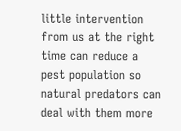little intervention from us at the right time can reduce a pest population so natural predators can deal with them more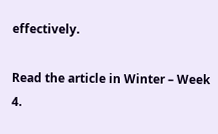effectively.

Read the article in Winter – Week 4.